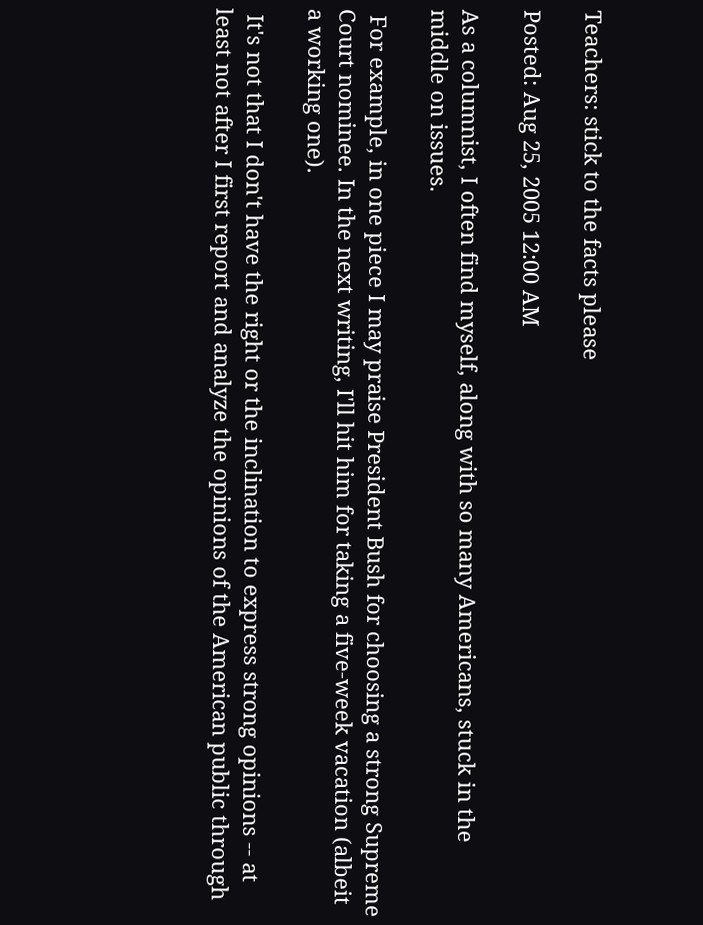Teachers: stick to the facts please

Posted: Aug 25, 2005 12:00 AM

As a columnist, I often find myself, along with so many Americans, stuck in the middle on issues.

 For example, in one piece I may praise President Bush for choosing a strong Supreme Court nominee. In the next writing, I'll hit him for taking a five-week vacation (albeit a working one).

 It's not that I don't have the right or the inclination to express strong opinions -- at least not after I first report and analyze the opinions of the American public through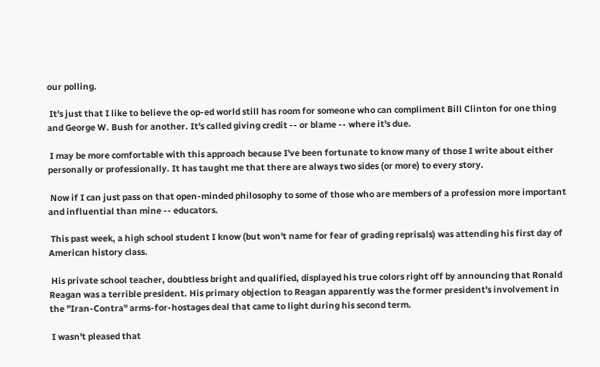our polling.

 It's just that I like to believe the op-ed world still has room for someone who can compliment Bill Clinton for one thing and George W. Bush for another. It's called giving credit -- or blame -- where it's due.

 I may be more comfortable with this approach because I've been fortunate to know many of those I write about either personally or professionally. It has taught me that there are always two sides (or more) to every story.

 Now if I can just pass on that open-minded philosophy to some of those who are members of a profession more important and influential than mine -- educators.

 This past week, a high school student I know (but won't name for fear of grading reprisals) was attending his first day of American history class.

 His private school teacher, doubtless bright and qualified, displayed his true colors right off by announcing that Ronald Reagan was a terrible president. His primary objection to Reagan apparently was the former president's involvement in the "Iran-Contra" arms-for-hostages deal that came to light during his second term.

 I wasn't pleased that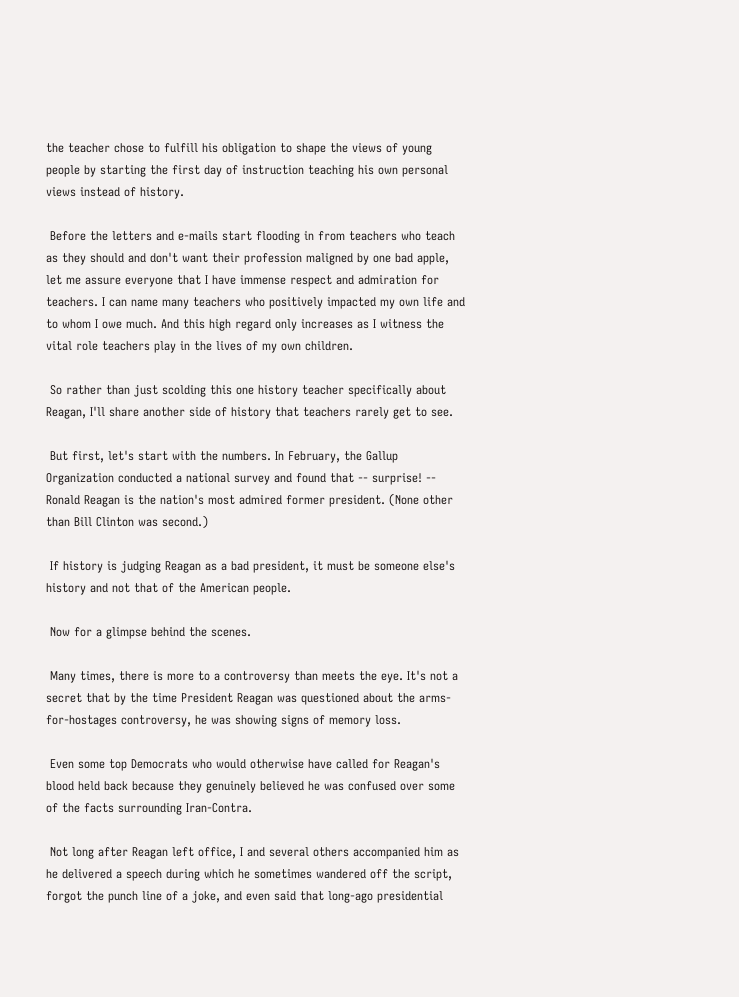the teacher chose to fulfill his obligation to shape the views of young people by starting the first day of instruction teaching his own personal views instead of history.

 Before the letters and e-mails start flooding in from teachers who teach as they should and don't want their profession maligned by one bad apple, let me assure everyone that I have immense respect and admiration for teachers. I can name many teachers who positively impacted my own life and to whom I owe much. And this high regard only increases as I witness the vital role teachers play in the lives of my own children.

 So rather than just scolding this one history teacher specifically about Reagan, I'll share another side of history that teachers rarely get to see.

 But first, let's start with the numbers. In February, the Gallup Organization conducted a national survey and found that -- surprise! -- Ronald Reagan is the nation's most admired former president. (None other than Bill Clinton was second.)

 If history is judging Reagan as a bad president, it must be someone else's history and not that of the American people.

 Now for a glimpse behind the scenes.

 Many times, there is more to a controversy than meets the eye. It's not a secret that by the time President Reagan was questioned about the arms-for-hostages controversy, he was showing signs of memory loss.

 Even some top Democrats who would otherwise have called for Reagan's blood held back because they genuinely believed he was confused over some of the facts surrounding Iran-Contra.

 Not long after Reagan left office, I and several others accompanied him as he delivered a speech during which he sometimes wandered off the script, forgot the punch line of a joke, and even said that long-ago presidential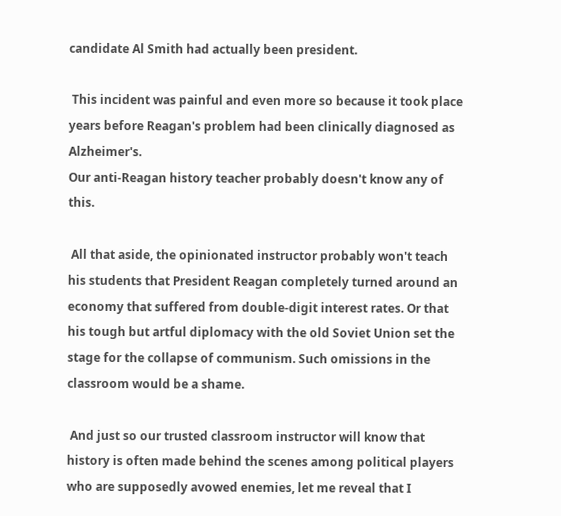candidate Al Smith had actually been president.

 This incident was painful and even more so because it took place years before Reagan's problem had been clinically diagnosed as Alzheimer's.
Our anti-Reagan history teacher probably doesn't know any of this.

 All that aside, the opinionated instructor probably won't teach his students that President Reagan completely turned around an economy that suffered from double-digit interest rates. Or that his tough but artful diplomacy with the old Soviet Union set the stage for the collapse of communism. Such omissions in the classroom would be a shame.

 And just so our trusted classroom instructor will know that history is often made behind the scenes among political players who are supposedly avowed enemies, let me reveal that I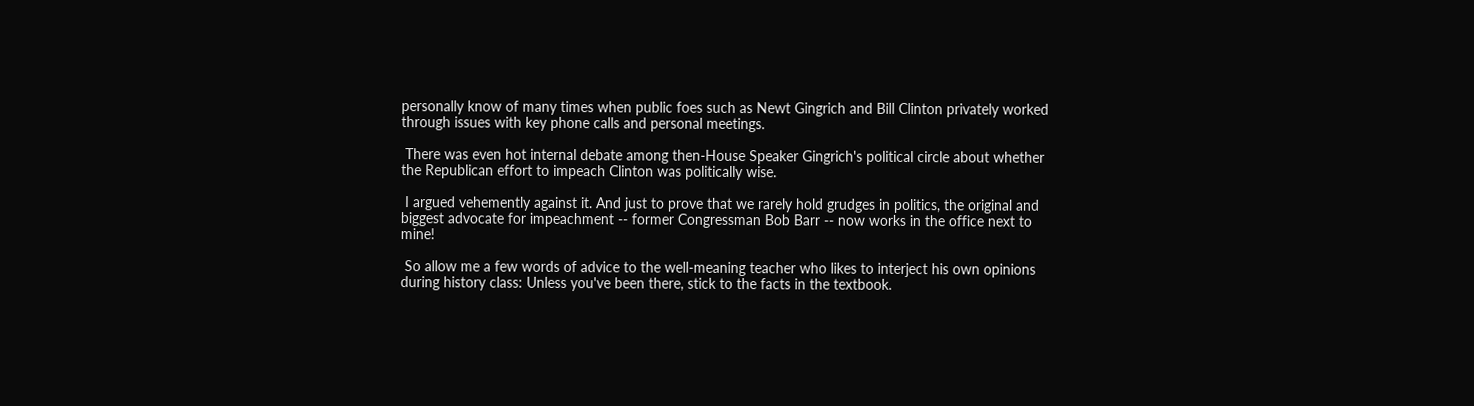personally know of many times when public foes such as Newt Gingrich and Bill Clinton privately worked through issues with key phone calls and personal meetings.

 There was even hot internal debate among then-House Speaker Gingrich's political circle about whether the Republican effort to impeach Clinton was politically wise.

 I argued vehemently against it. And just to prove that we rarely hold grudges in politics, the original and biggest advocate for impeachment -- former Congressman Bob Barr -- now works in the office next to mine!

 So allow me a few words of advice to the well-meaning teacher who likes to interject his own opinions during history class: Unless you've been there, stick to the facts in the textbook.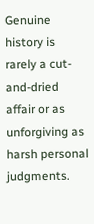Genuine history is rarely a cut-and-dried affair or as unforgiving as harsh personal judgments.